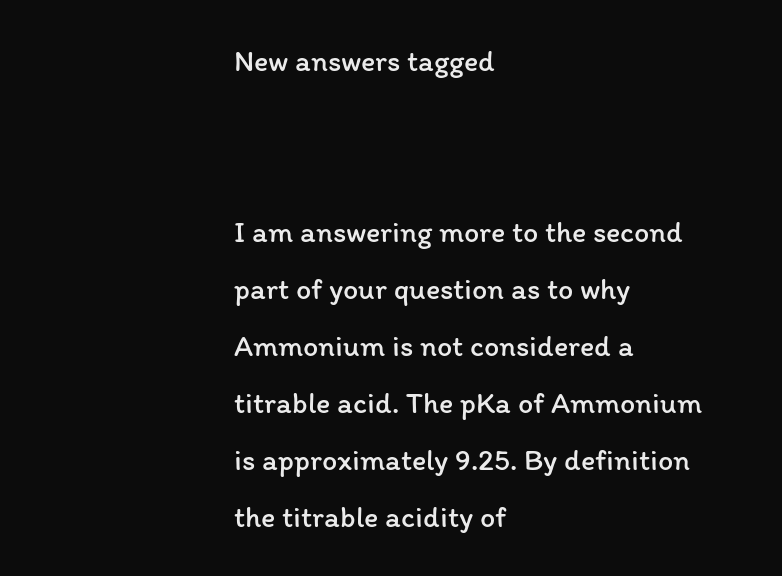New answers tagged


I am answering more to the second part of your question as to why Ammonium is not considered a titrable acid. The pKa of Ammonium is approximately 9.25. By definition the titrable acidity of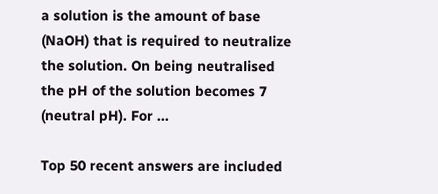a solution is the amount of base (NaOH) that is required to neutralize the solution. On being neutralised the pH of the solution becomes 7 (neutral pH). For ...

Top 50 recent answers are included